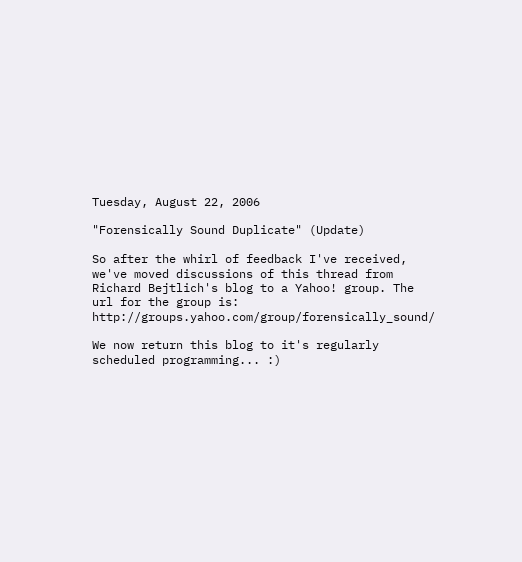Tuesday, August 22, 2006

"Forensically Sound Duplicate" (Update)

So after the whirl of feedback I've received, we've moved discussions of this thread from Richard Bejtlich's blog to a Yahoo! group. The url for the group is: http://groups.yahoo.com/group/forensically_sound/

We now return this blog to it's regularly scheduled programming... :)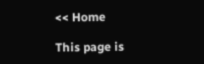<< Home

This page is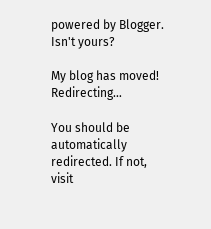powered by Blogger. Isn't yours?

My blog has moved! Redirecting…

You should be automatically redirected. If not, visit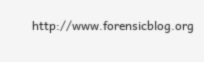http://www.forensicblog.org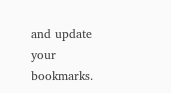and update your bookmarks.